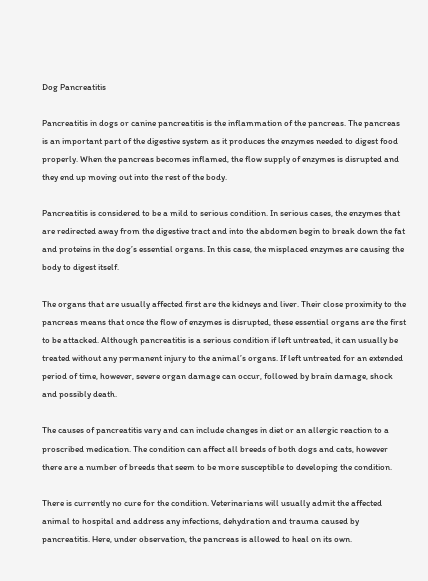Dog Pancreatitis

Pancreatitis in dogs or canine pancreatitis is the inflammation of the pancreas. The pancreas is an important part of the digestive system as it produces the enzymes needed to digest food properly. When the pancreas becomes inflamed, the flow supply of enzymes is disrupted and they end up moving out into the rest of the body.

Pancreatitis is considered to be a mild to serious condition. In serious cases, the enzymes that are redirected away from the digestive tract and into the abdomen begin to break down the fat and proteins in the dog’s essential organs. In this case, the misplaced enzymes are causing the body to digest itself.

The organs that are usually affected first are the kidneys and liver. Their close proximity to the pancreas means that once the flow of enzymes is disrupted, these essential organs are the first to be attacked. Although pancreatitis is a serious condition if left untreated, it can usually be treated without any permanent injury to the animal’s organs. If left untreated for an extended period of time, however, severe organ damage can occur, followed by brain damage, shock and possibly death.

The causes of pancreatitis vary and can include changes in diet or an allergic reaction to a proscribed medication. The condition can affect all breeds of both dogs and cats, however there are a number of breeds that seem to be more susceptible to developing the condition.

There is currently no cure for the condition. Veterinarians will usually admit the affected animal to hospital and address any infections, dehydration and trauma caused by pancreatitis. Here, under observation, the pancreas is allowed to heal on its own.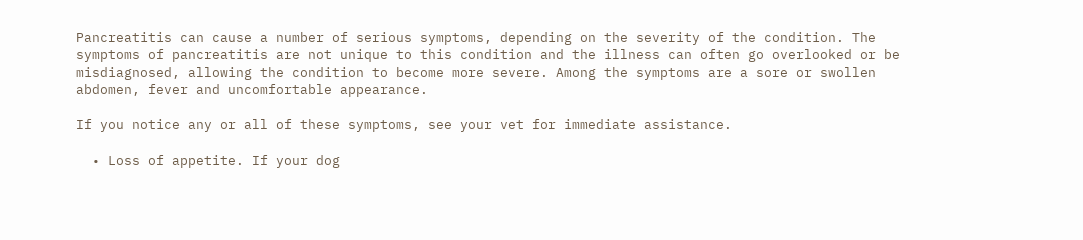Pancreatitis can cause a number of serious symptoms, depending on the severity of the condition. The symptoms of pancreatitis are not unique to this condition and the illness can often go overlooked or be misdiagnosed, allowing the condition to become more severe. Among the symptoms are a sore or swollen abdomen, fever and uncomfortable appearance.

If you notice any or all of these symptoms, see your vet for immediate assistance.

  • Loss of appetite. If your dog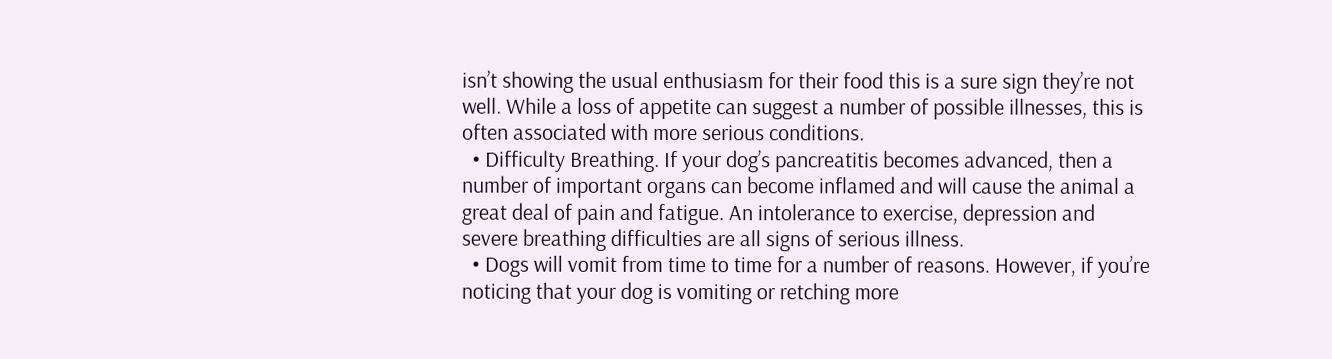isn’t showing the usual enthusiasm for their food this is a sure sign they’re not well. While a loss of appetite can suggest a number of possible illnesses, this is often associated with more serious conditions.
  • Difficulty Breathing. If your dog’s pancreatitis becomes advanced, then a number of important organs can become inflamed and will cause the animal a great deal of pain and fatigue. An intolerance to exercise, depression and severe breathing difficulties are all signs of serious illness.
  • Dogs will vomit from time to time for a number of reasons. However, if you’re noticing that your dog is vomiting or retching more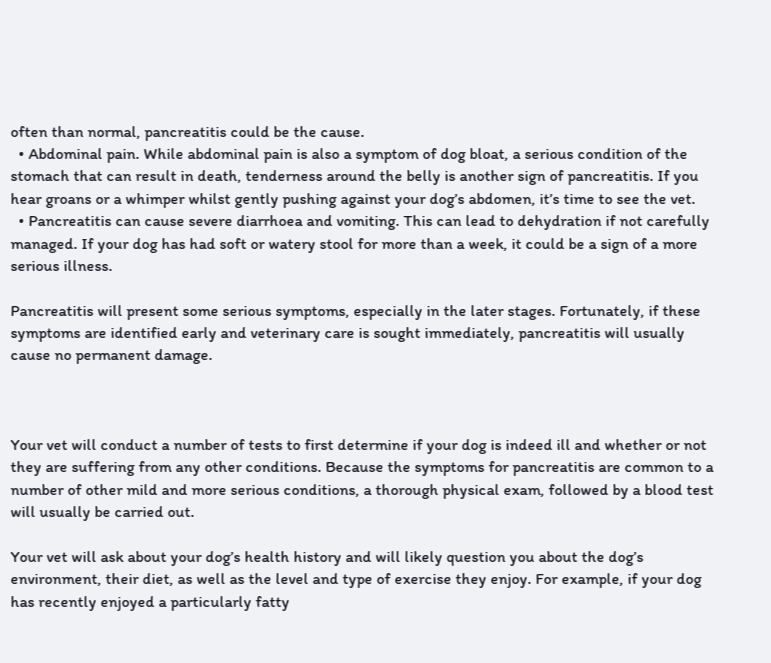often than normal, pancreatitis could be the cause.
  • Abdominal pain. While abdominal pain is also a symptom of dog bloat, a serious condition of the stomach that can result in death, tenderness around the belly is another sign of pancreatitis. If you hear groans or a whimper whilst gently pushing against your dog’s abdomen, it’s time to see the vet.
  • Pancreatitis can cause severe diarrhoea and vomiting. This can lead to dehydration if not carefully managed. If your dog has had soft or watery stool for more than a week, it could be a sign of a more serious illness.

Pancreatitis will present some serious symptoms, especially in the later stages. Fortunately, if these symptoms are identified early and veterinary care is sought immediately, pancreatitis will usually cause no permanent damage.



Your vet will conduct a number of tests to first determine if your dog is indeed ill and whether or not they are suffering from any other conditions. Because the symptoms for pancreatitis are common to a number of other mild and more serious conditions, a thorough physical exam, followed by a blood test will usually be carried out.

Your vet will ask about your dog’s health history and will likely question you about the dog’s environment, their diet, as well as the level and type of exercise they enjoy. For example, if your dog has recently enjoyed a particularly fatty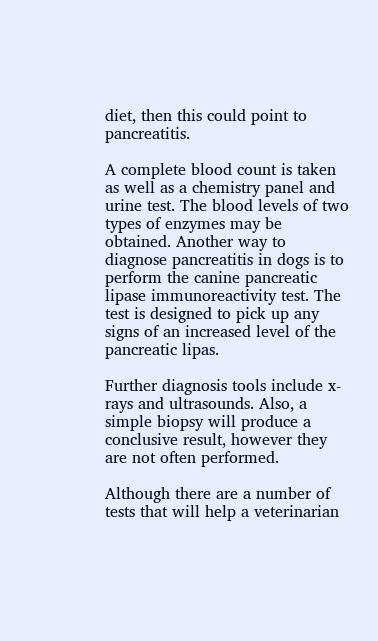diet, then this could point to pancreatitis.

A complete blood count is taken as well as a chemistry panel and urine test. The blood levels of two types of enzymes may be obtained. Another way to diagnose pancreatitis in dogs is to perform the canine pancreatic lipase immunoreactivity test. The test is designed to pick up any signs of an increased level of the pancreatic lipas.

Further diagnosis tools include x-rays and ultrasounds. Also, a simple biopsy will produce a conclusive result, however they are not often performed.

Although there are a number of tests that will help a veterinarian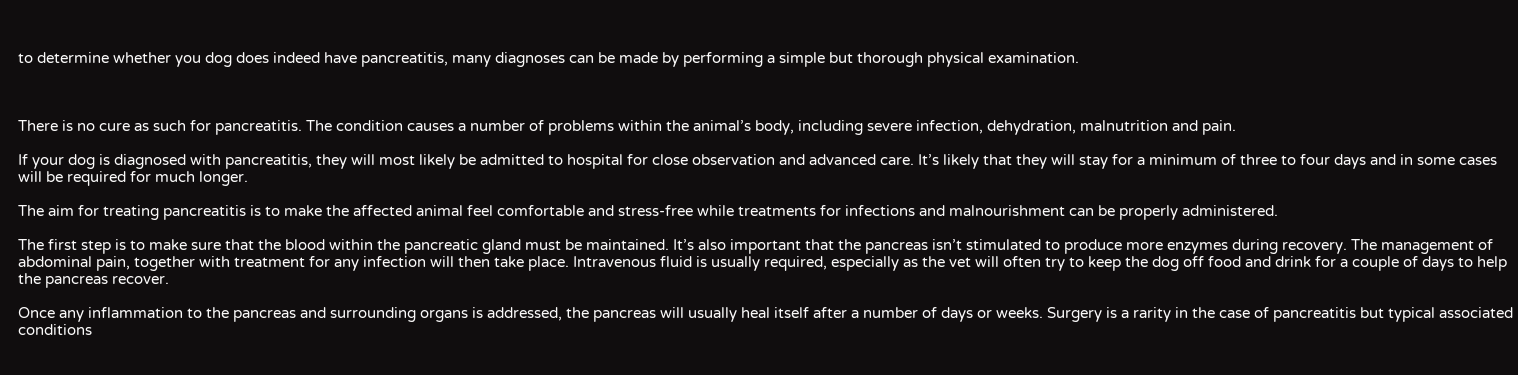to determine whether you dog does indeed have pancreatitis, many diagnoses can be made by performing a simple but thorough physical examination.



There is no cure as such for pancreatitis. The condition causes a number of problems within the animal’s body, including severe infection, dehydration, malnutrition and pain.

If your dog is diagnosed with pancreatitis, they will most likely be admitted to hospital for close observation and advanced care. It’s likely that they will stay for a minimum of three to four days and in some cases will be required for much longer.

The aim for treating pancreatitis is to make the affected animal feel comfortable and stress-free while treatments for infections and malnourishment can be properly administered.

The first step is to make sure that the blood within the pancreatic gland must be maintained. It’s also important that the pancreas isn’t stimulated to produce more enzymes during recovery. The management of abdominal pain, together with treatment for any infection will then take place. Intravenous fluid is usually required, especially as the vet will often try to keep the dog off food and drink for a couple of days to help the pancreas recover.

Once any inflammation to the pancreas and surrounding organs is addressed, the pancreas will usually heal itself after a number of days or weeks. Surgery is a rarity in the case of pancreatitis but typical associated conditions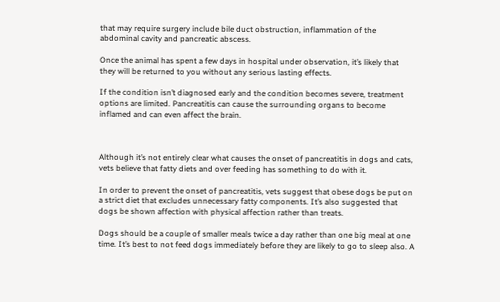that may require surgery include bile duct obstruction, inflammation of the abdominal cavity and pancreatic abscess.

Once the animal has spent a few days in hospital under observation, it’s likely that they will be returned to you without any serious lasting effects.

If the condition isn’t diagnosed early and the condition becomes severe, treatment options are limited. Pancreatitis can cause the surrounding organs to become inflamed and can even affect the brain.



Although it’s not entirely clear what causes the onset of pancreatitis in dogs and cats, vets believe that fatty diets and over feeding has something to do with it.

In order to prevent the onset of pancreatitis, vets suggest that obese dogs be put on a strict diet that excludes unnecessary fatty components. It’s also suggested that dogs be shown affection with physical affection rather than treats.

Dogs should be a couple of smaller meals twice a day rather than one big meal at one time. It’s best to not feed dogs immediately before they are likely to go to sleep also. A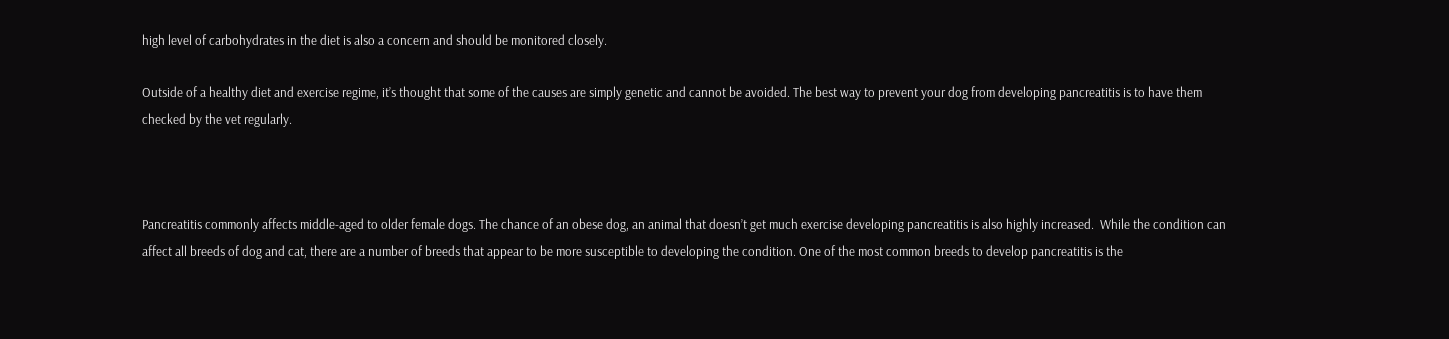high level of carbohydrates in the diet is also a concern and should be monitored closely.

Outside of a healthy diet and exercise regime, it’s thought that some of the causes are simply genetic and cannot be avoided. The best way to prevent your dog from developing pancreatitis is to have them checked by the vet regularly.



Pancreatitis commonly affects middle-aged to older female dogs. The chance of an obese dog, an animal that doesn’t get much exercise developing pancreatitis is also highly increased.  While the condition can affect all breeds of dog and cat, there are a number of breeds that appear to be more susceptible to developing the condition. One of the most common breeds to develop pancreatitis is the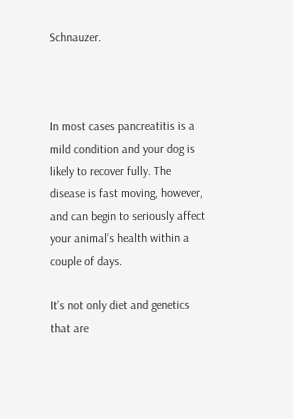Schnauzer.



In most cases pancreatitis is a mild condition and your dog is likely to recover fully. The disease is fast moving, however, and can begin to seriously affect your animal’s health within a couple of days.

It’s not only diet and genetics that are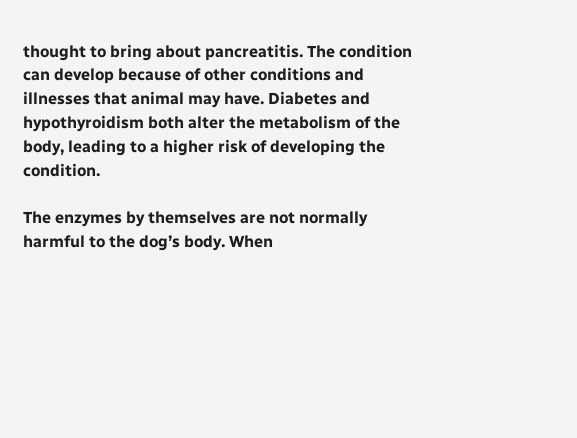thought to bring about pancreatitis. The condition can develop because of other conditions and illnesses that animal may have. Diabetes and hypothyroidism both alter the metabolism of the body, leading to a higher risk of developing the condition.

The enzymes by themselves are not normally harmful to the dog’s body. When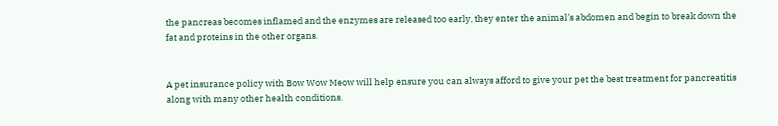the pancreas becomes inflamed and the enzymes are released too early, they enter the animal’s abdomen and begin to break down the fat and proteins in the other organs.


A pet insurance policy with Bow Wow Meow will help ensure you can always afford to give your pet the best treatment for pancreatitis along with many other health conditions.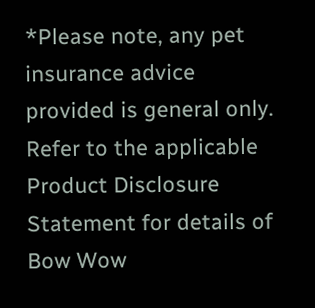*Please note, any pet insurance advice provided is general only. Refer to the applicable Product Disclosure Statement for details of Bow Wow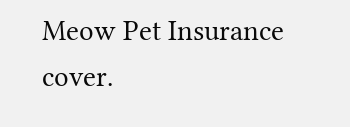Meow Pet Insurance cover.